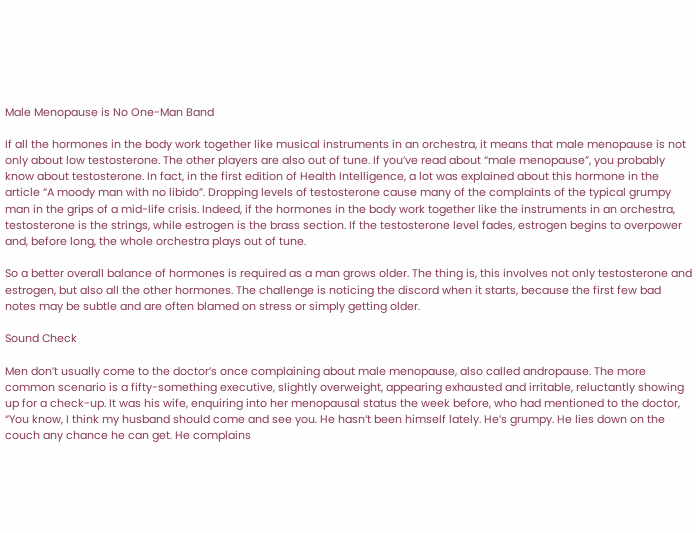Male Menopause is No One-Man Band

If all the hormones in the body work together like musical instruments in an orchestra, it means that male menopause is not only about low testosterone. The other players are also out of tune. If you’ve read about “male menopause”, you probably know about testosterone. In fact, in the first edition of Health Intelligence, a lot was explained about this hormone in the article “A moody man with no libido”. Dropping levels of testosterone cause many of the complaints of the typical grumpy man in the grips of a mid-life crisis. Indeed, if the hormones in the body work together like the instruments in an orchestra, testosterone is the strings, while estrogen is the brass section. If the testosterone level fades, estrogen begins to overpower and, before long, the whole orchestra plays out of tune.

So a better overall balance of hormones is required as a man grows older. The thing is, this involves not only testosterone and estrogen, but also all the other hormones. The challenge is noticing the discord when it starts, because the first few bad notes may be subtle and are often blamed on stress or simply getting older.

Sound Check

Men don’t usually come to the doctor’s once complaining about male menopause, also called andropause. The more common scenario is a fifty-something executive, slightly overweight, appearing exhausted and irritable, reluctantly showing up for a check-up. It was his wife, enquiring into her menopausal status the week before, who had mentioned to the doctor, “You know, I think my husband should come and see you. He hasn’t been himself lately. He’s grumpy. He lies down on the couch any chance he can get. He complains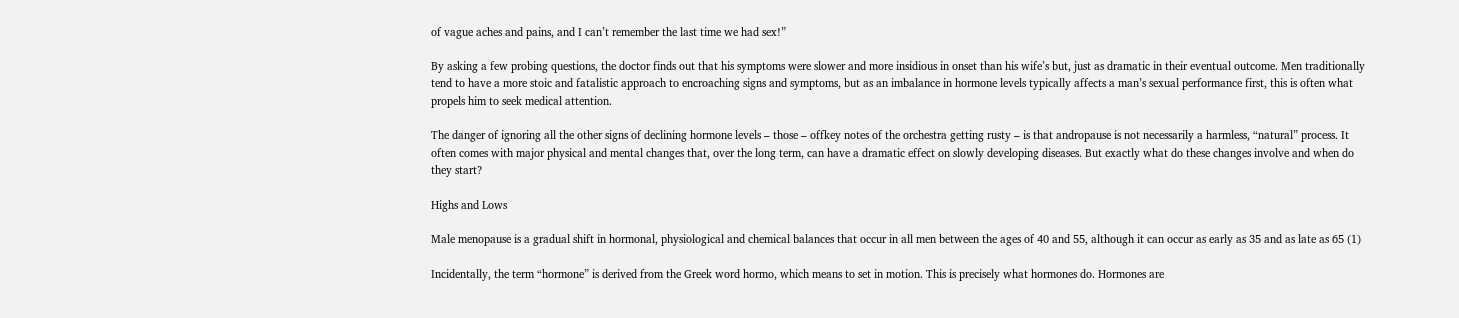of vague aches and pains, and I can’t remember the last time we had sex!”

By asking a few probing questions, the doctor finds out that his symptoms were slower and more insidious in onset than his wife’s but, just as dramatic in their eventual outcome. Men traditionally tend to have a more stoic and fatalistic approach to encroaching signs and symptoms, but as an imbalance in hormone levels typically affects a man’s sexual performance first, this is often what propels him to seek medical attention.

The danger of ignoring all the other signs of declining hormone levels – those – offkey notes of the orchestra getting rusty – is that andropause is not necessarily a harmless, “natural” process. It often comes with major physical and mental changes that, over the long term, can have a dramatic effect on slowly developing diseases. But exactly what do these changes involve and when do they start?

Highs and Lows

Male menopause is a gradual shift in hormonal, physiological and chemical balances that occur in all men between the ages of 40 and 55, although it can occur as early as 35 and as late as 65 (1)

Incidentally, the term “hormone” is derived from the Greek word hormo, which means to set in motion. This is precisely what hormones do. Hormones are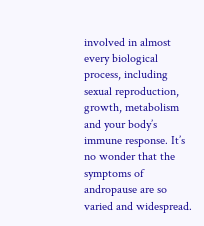involved in almost every biological process, including sexual reproduction, growth, metabolism and your body’s immune response. It’s no wonder that the symptoms of andropause are so varied and widespread.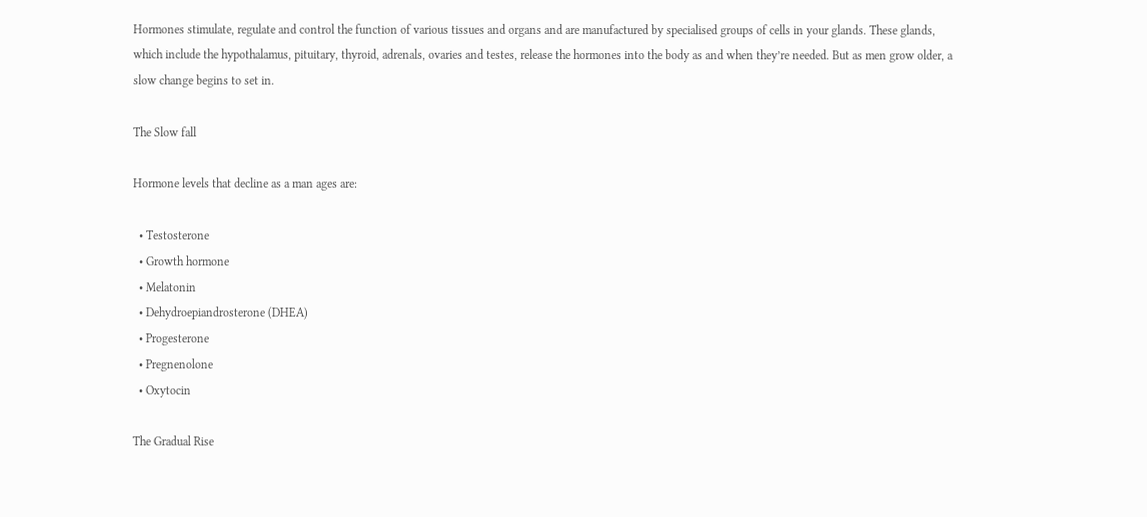Hormones stimulate, regulate and control the function of various tissues and organs and are manufactured by specialised groups of cells in your glands. These glands, which include the hypothalamus, pituitary, thyroid, adrenals, ovaries and testes, release the hormones into the body as and when they’re needed. But as men grow older, a slow change begins to set in.

The Slow fall

Hormone levels that decline as a man ages are:

  • Testosterone
  • Growth hormone
  • Melatonin
  • Dehydroepiandrosterone (DHEA)
  • Progesterone
  • Pregnenolone
  • Oxytocin

The Gradual Rise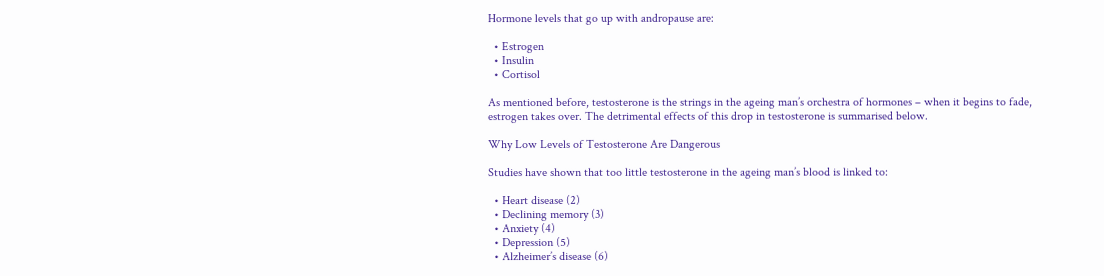Hormone levels that go up with andropause are:

  • Estrogen
  • Insulin
  • Cortisol

As mentioned before, testosterone is the strings in the ageing man’s orchestra of hormones – when it begins to fade, estrogen takes over. The detrimental effects of this drop in testosterone is summarised below.

Why Low Levels of Testosterone Are Dangerous

Studies have shown that too little testosterone in the ageing man’s blood is linked to:

  • Heart disease (2)
  • Declining memory (3)
  • Anxiety (4)
  • Depression (5)
  • Alzheimer’s disease (6)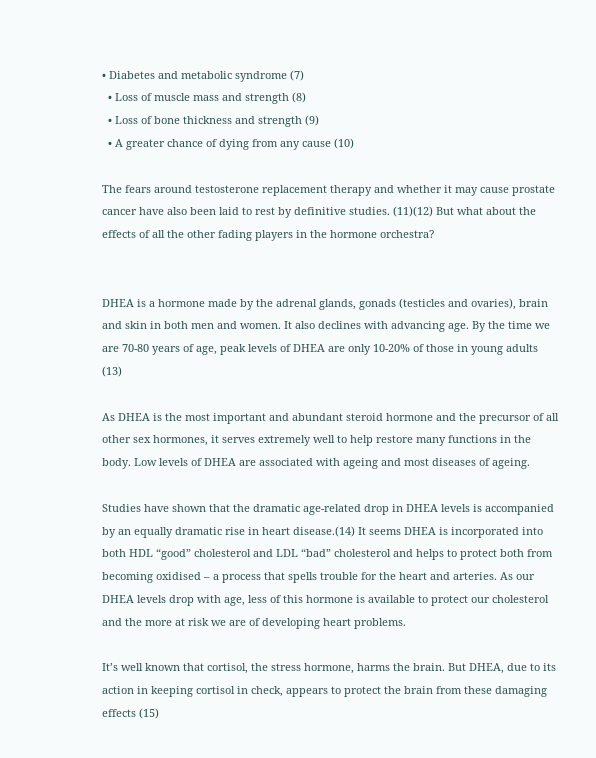• Diabetes and metabolic syndrome (7)
  • Loss of muscle mass and strength (8)
  • Loss of bone thickness and strength (9)
  • A greater chance of dying from any cause (10)

The fears around testosterone replacement therapy and whether it may cause prostate cancer have also been laid to rest by definitive studies. (11)(12) But what about the effects of all the other fading players in the hormone orchestra?


DHEA is a hormone made by the adrenal glands, gonads (testicles and ovaries), brain and skin in both men and women. It also declines with advancing age. By the time we are 70-80 years of age, peak levels of DHEA are only 10-20% of those in young adults (13)

As DHEA is the most important and abundant steroid hormone and the precursor of all other sex hormones, it serves extremely well to help restore many functions in the body. Low levels of DHEA are associated with ageing and most diseases of ageing.

Studies have shown that the dramatic age-related drop in DHEA levels is accompanied by an equally dramatic rise in heart disease.(14) It seems DHEA is incorporated into both HDL “good” cholesterol and LDL “bad” cholesterol and helps to protect both from becoming oxidised – a process that spells trouble for the heart and arteries. As our DHEA levels drop with age, less of this hormone is available to protect our cholesterol and the more at risk we are of developing heart problems.

It’s well known that cortisol, the stress hormone, harms the brain. But DHEA, due to its action in keeping cortisol in check, appears to protect the brain from these damaging effects (15)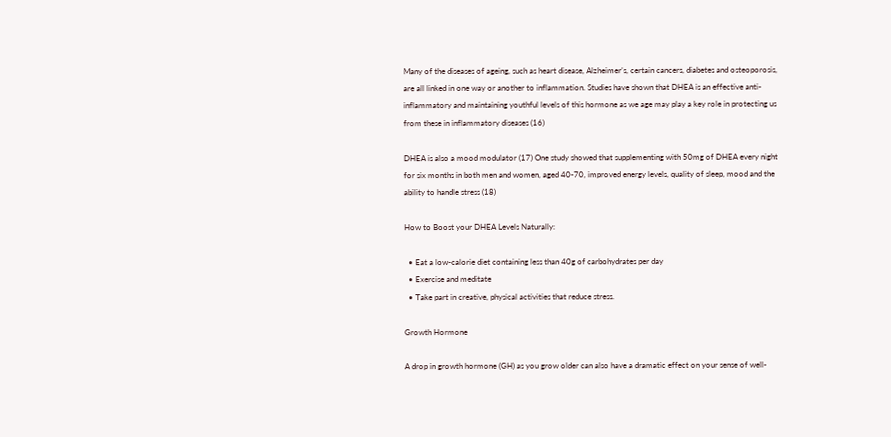Many of the diseases of ageing, such as heart disease, Alzheimer’s, certain cancers, diabetes and osteoporosis, are all linked in one way or another to inflammation. Studies have shown that DHEA is an effective anti-inflammatory and maintaining youthful levels of this hormone as we age may play a key role in protecting us from these in inflammatory diseases (16)

DHEA is also a mood modulator (17) One study showed that supplementing with 50mg of DHEA every night for six months in both men and women, aged 40-70, improved energy levels, quality of sleep, mood and the ability to handle stress (18)

How to Boost your DHEA Levels Naturally:

  • Eat a low-calorie diet containing less than 40g of carbohydrates per day
  • Exercise and meditate
  • Take part in creative, physical activities that reduce stress.

Growth Hormone

A drop in growth hormone (GH) as you grow older can also have a dramatic effect on your sense of well-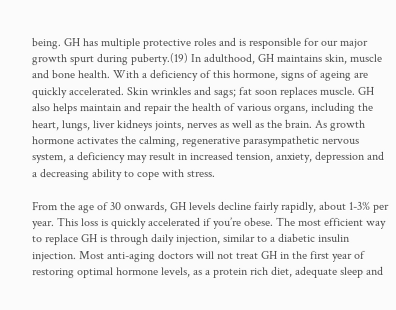being. GH has multiple protective roles and is responsible for our major growth spurt during puberty.(19) In adulthood, GH maintains skin, muscle and bone health. With a deficiency of this hormone, signs of ageing are quickly accelerated. Skin wrinkles and sags; fat soon replaces muscle. GH also helps maintain and repair the health of various organs, including the heart, lungs, liver kidneys joints, nerves as well as the brain. As growth hormone activates the calming, regenerative parasympathetic nervous system, a deficiency may result in increased tension, anxiety, depression and a decreasing ability to cope with stress.

From the age of 30 onwards, GH levels decline fairly rapidly, about 1-3% per year. This loss is quickly accelerated if you’re obese. The most efficient way to replace GH is through daily injection, similar to a diabetic insulin injection. Most anti-aging doctors will not treat GH in the first year of restoring optimal hormone levels, as a protein rich diet, adequate sleep and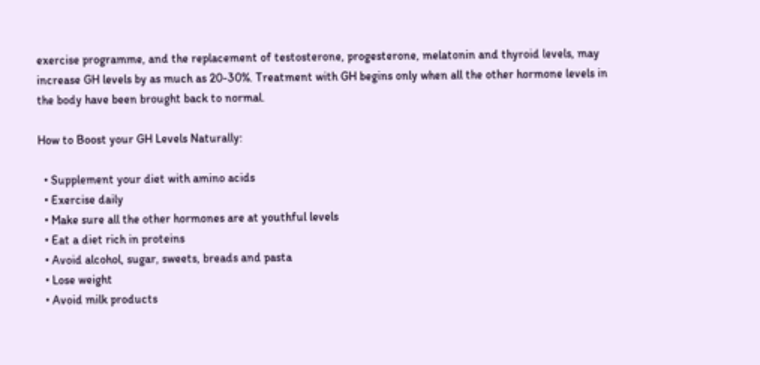exercise programme, and the replacement of testosterone, progesterone, melatonin and thyroid levels, may increase GH levels by as much as 20-30%. Treatment with GH begins only when all the other hormone levels in the body have been brought back to normal.

How to Boost your GH Levels Naturally:

  • Supplement your diet with amino acids
  • Exercise daily
  • Make sure all the other hormones are at youthful levels
  • Eat a diet rich in proteins
  • Avoid alcohol, sugar, sweets, breads and pasta
  • Lose weight
  • Avoid milk products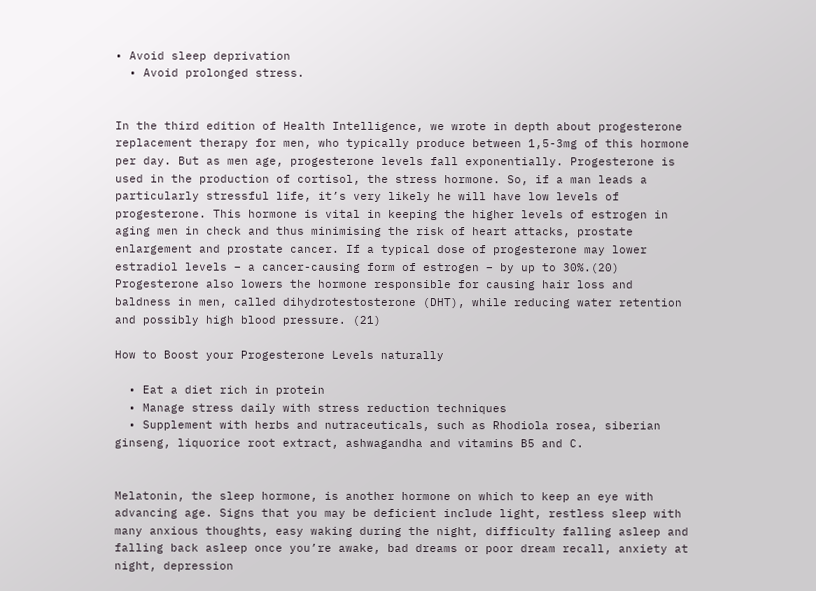• Avoid sleep deprivation
  • Avoid prolonged stress.


In the third edition of Health Intelligence, we wrote in depth about progesterone replacement therapy for men, who typically produce between 1,5-3mg of this hormone per day. But as men age, progesterone levels fall exponentially. Progesterone is used in the production of cortisol, the stress hormone. So, if a man leads a particularly stressful life, it’s very likely he will have low levels of progesterone. This hormone is vital in keeping the higher levels of estrogen in aging men in check and thus minimising the risk of heart attacks, prostate enlargement and prostate cancer. If a typical dose of progesterone may lower estradiol levels – a cancer-causing form of estrogen – by up to 30%.(20) Progesterone also lowers the hormone responsible for causing hair loss and baldness in men, called dihydrotestosterone (DHT), while reducing water retention and possibly high blood pressure. (21)

How to Boost your Progesterone Levels naturally

  • Eat a diet rich in protein
  • Manage stress daily with stress reduction techniques
  • Supplement with herbs and nutraceuticals, such as Rhodiola rosea, siberian ginseng, liquorice root extract, ashwagandha and vitamins B5 and C.


Melatonin, the sleep hormone, is another hormone on which to keep an eye with advancing age. Signs that you may be deficient include light, restless sleep with many anxious thoughts, easy waking during the night, difficulty falling asleep and falling back asleep once you’re awake, bad dreams or poor dream recall, anxiety at night, depression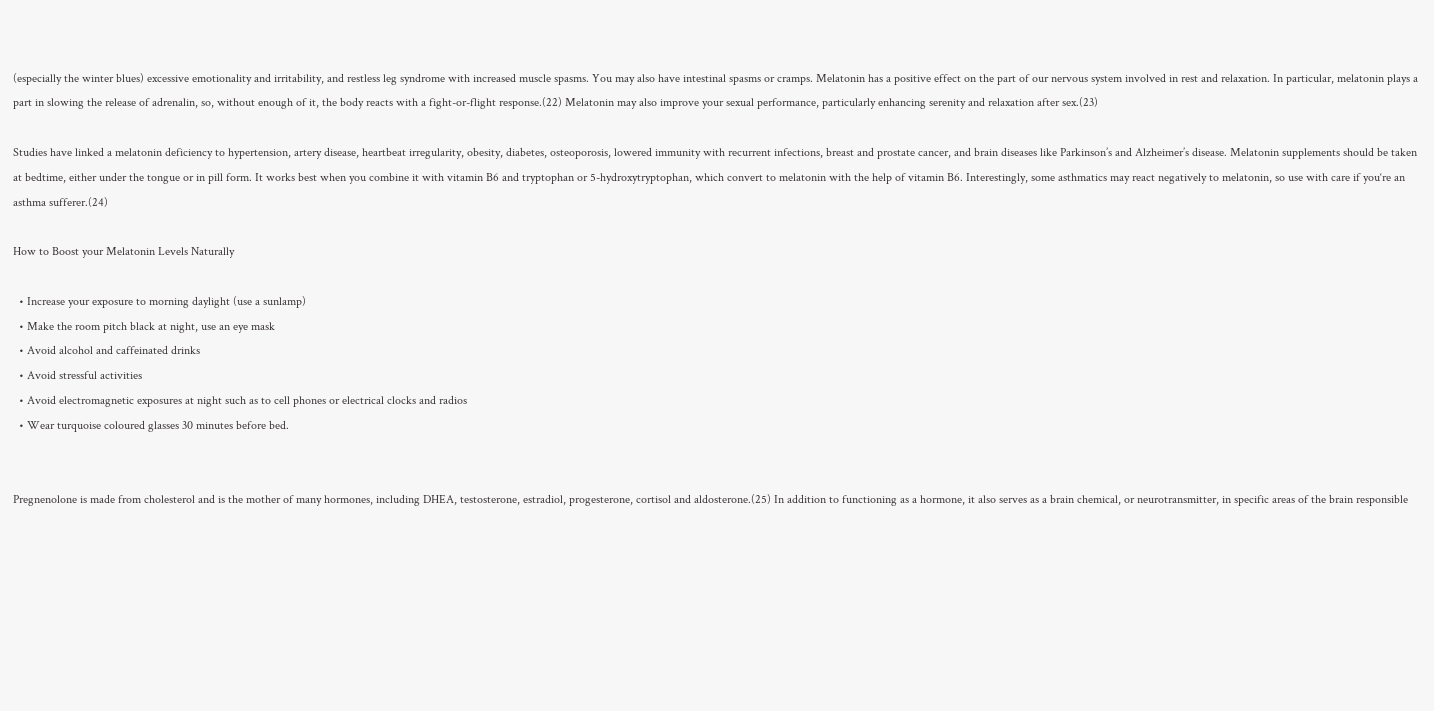(especially the winter blues) excessive emotionality and irritability, and restless leg syndrome with increased muscle spasms. You may also have intestinal spasms or cramps. Melatonin has a positive effect on the part of our nervous system involved in rest and relaxation. In particular, melatonin plays a part in slowing the release of adrenalin, so, without enough of it, the body reacts with a fight-or-flight response.(22) Melatonin may also improve your sexual performance, particularly enhancing serenity and relaxation after sex.(23)

Studies have linked a melatonin deficiency to hypertension, artery disease, heartbeat irregularity, obesity, diabetes, osteoporosis, lowered immunity with recurrent infections, breast and prostate cancer, and brain diseases like Parkinson’s and Alzheimer’s disease. Melatonin supplements should be taken at bedtime, either under the tongue or in pill form. It works best when you combine it with vitamin B6 and tryptophan or 5-hydroxytryptophan, which convert to melatonin with the help of vitamin B6. Interestingly, some asthmatics may react negatively to melatonin, so use with care if you‘re an asthma sufferer.(24)

How to Boost your Melatonin Levels Naturally

  • Increase your exposure to morning daylight (use a sunlamp)
  • Make the room pitch black at night, use an eye mask
  • Avoid alcohol and caffeinated drinks
  • Avoid stressful activities
  • Avoid electromagnetic exposures at night such as to cell phones or electrical clocks and radios
  • Wear turquoise coloured glasses 30 minutes before bed.


Pregnenolone is made from cholesterol and is the mother of many hormones, including DHEA, testosterone, estradiol, progesterone, cortisol and aldosterone.(25) In addition to functioning as a hormone, it also serves as a brain chemical, or neurotransmitter, in specific areas of the brain responsible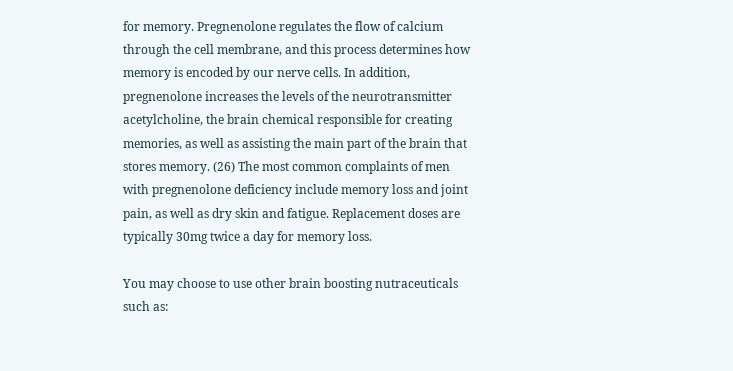for memory. Pregnenolone regulates the flow of calcium through the cell membrane, and this process determines how memory is encoded by our nerve cells. In addition, pregnenolone increases the levels of the neurotransmitter acetylcholine, the brain chemical responsible for creating memories, as well as assisting the main part of the brain that stores memory. (26) The most common complaints of men with pregnenolone deficiency include memory loss and joint pain, as well as dry skin and fatigue. Replacement doses are typically 30mg twice a day for memory loss.

You may choose to use other brain boosting nutraceuticals such as: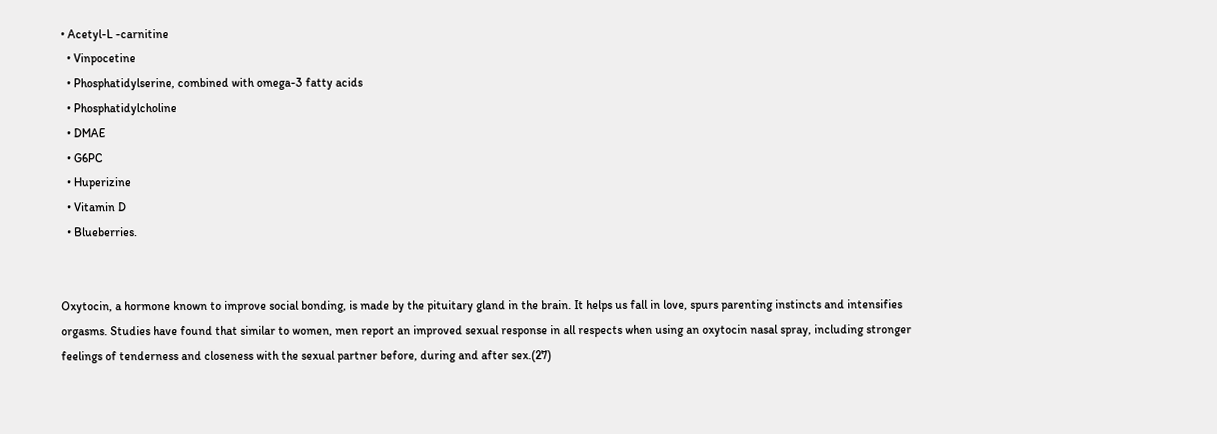• Acetyl-L -carnitine
  • Vinpocetine
  • Phosphatidylserine, combined with omega-3 fatty acids
  • Phosphatidylcholine
  • DMAE
  • G6PC
  • Huperizine
  • Vitamin D
  • Blueberries.


Oxytocin, a hormone known to improve social bonding, is made by the pituitary gland in the brain. It helps us fall in love, spurs parenting instincts and intensifies orgasms. Studies have found that similar to women, men report an improved sexual response in all respects when using an oxytocin nasal spray, including stronger feelings of tenderness and closeness with the sexual partner before, during and after sex.(27)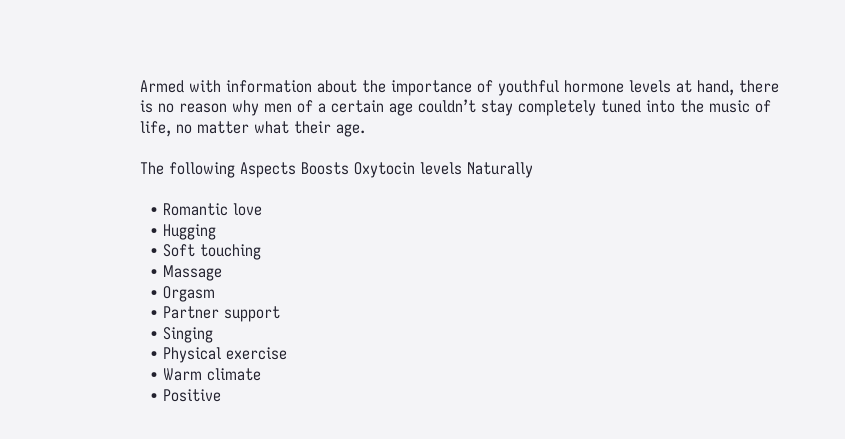Armed with information about the importance of youthful hormone levels at hand, there is no reason why men of a certain age couldn’t stay completely tuned into the music of life, no matter what their age.

The following Aspects Boosts Oxytocin levels Naturally

  • Romantic love
  • Hugging
  • Soft touching
  • Massage
  • Orgasm
  • Partner support
  • Singing
  • Physical exercise
  • Warm climate
  • Positive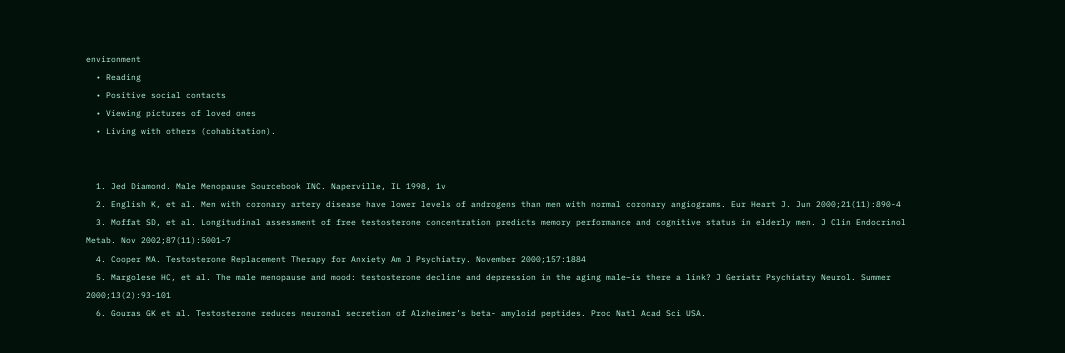environment
  • Reading
  • Positive social contacts
  • Viewing pictures of loved ones
  • Living with others (cohabitation).


  1. Jed Diamond. Male Menopause Sourcebook INC. Naperville, IL 1998, 1v
  2. English K, et al. Men with coronary artery disease have lower levels of androgens than men with normal coronary angiograms. Eur Heart J. Jun 2000;21(11):890-4
  3. Moffat SD, et al. Longitudinal assessment of free testosterone concentration predicts memory performance and cognitive status in elderly men. J Clin Endocrinol Metab. Nov 2002;87(11):5001-7
  4. Cooper MA. Testosterone Replacement Therapy for Anxiety Am J Psychiatry. November 2000;157:1884
  5. Margolese HC, et al. The male menopause and mood: testosterone decline and depression in the aging male–is there a link? J Geriatr Psychiatry Neurol. Summer 2000;13(2):93-101
  6. Gouras GK et al. Testosterone reduces neuronal secretion of Alzheimer’s beta- amyloid peptides. Proc Natl Acad Sci USA.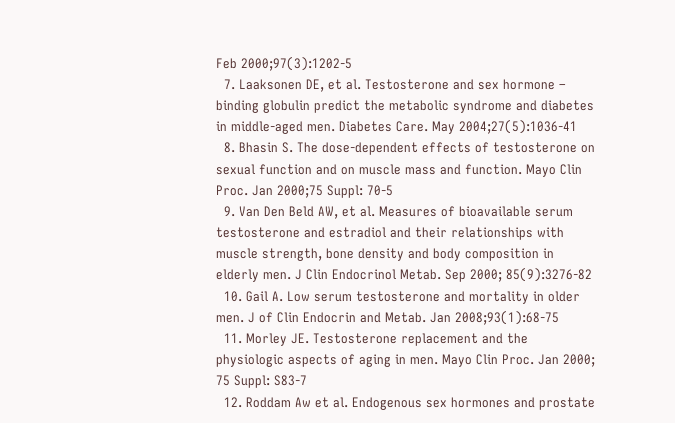Feb 2000;97(3):1202-5
  7. Laaksonen DE, et al. Testosterone and sex hormone – binding globulin predict the metabolic syndrome and diabetes in middle-aged men. Diabetes Care. May 2004;27(5):1036-41
  8. Bhasin S. The dose-dependent effects of testosterone on sexual function and on muscle mass and function. Mayo Clin Proc. Jan 2000;75 Suppl: 70-5
  9. Van Den Beld AW, et al. Measures of bioavailable serum testosterone and estradiol and their relationships with muscle strength, bone density and body composition in elderly men. J Clin Endocrinol Metab. Sep 2000; 85(9):3276-82
  10. Gail A. Low serum testosterone and mortality in older men. J of Clin Endocrin and Metab. Jan 2008;93(1):68-75
  11. Morley JE. Testosterone replacement and the physiologic aspects of aging in men. Mayo Clin Proc. Jan 2000; 75 Suppl: S83-7
  12. Roddam Aw et al. Endogenous sex hormones and prostate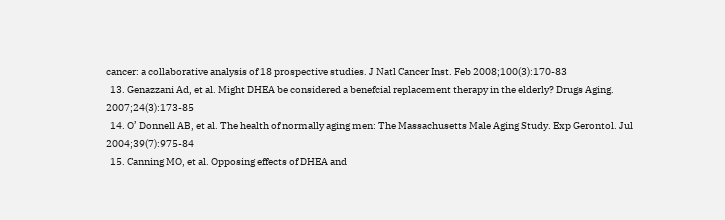cancer: a collaborative analysis of 18 prospective studies. J Natl Cancer Inst. Feb 2008;100(3):170-83
  13. Genazzani Ad, et al. Might DHEA be considered a benefcial replacement therapy in the elderly? Drugs Aging. 2007;24(3):173-85
  14. O’ Donnell AB, et al. The health of normally aging men: The Massachusetts Male Aging Study. Exp Gerontol. Jul 2004;39(7):975-84
  15. Canning MO, et al. Opposing effects of DHEA and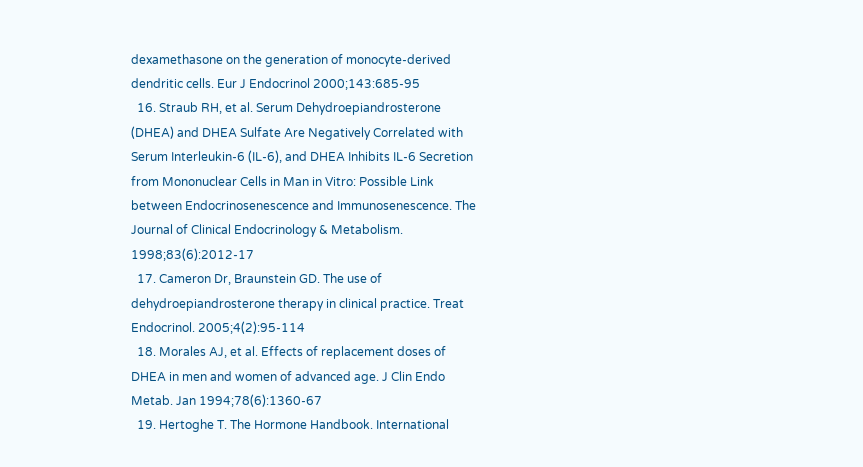dexamethasone on the generation of monocyte-derived dendritic cells. Eur J Endocrinol 2000;143:685-95
  16. Straub RH, et al. Serum Dehydroepiandrosterone (DHEA) and DHEA Sulfate Are Negatively Correlated with Serum Interleukin-6 (IL-6), and DHEA Inhibits IL-6 Secretion from Mononuclear Cells in Man in Vitro: Possible Link between Endocrinosenescence and Immunosenescence. The Journal of Clinical Endocrinology & Metabolism. 1998;83(6):2012-17
  17. Cameron Dr, Braunstein GD. The use of dehydroepiandrosterone therapy in clinical practice. Treat Endocrinol. 2005;4(2):95-114
  18. Morales AJ, et al. Effects of replacement doses of DHEA in men and women of advanced age. J Clin Endo Metab. Jan 1994;78(6):1360-67
  19. Hertoghe T. The Hormone Handbook. International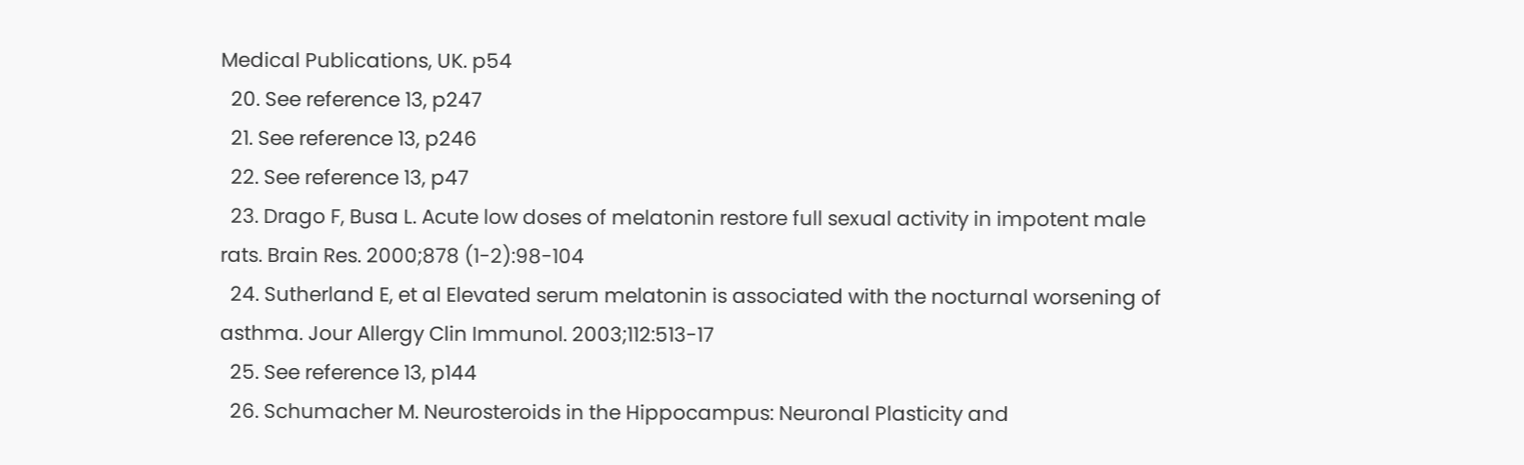Medical Publications, UK. p54
  20. See reference 13, p247
  21. See reference 13, p246
  22. See reference 13, p47
  23. Drago F, Busa L. Acute low doses of melatonin restore full sexual activity in impotent male rats. Brain Res. 2000;878 (1-2):98-104
  24. Sutherland E, et al Elevated serum melatonin is associated with the nocturnal worsening of asthma. Jour Allergy Clin Immunol. 2003;112:513-17
  25. See reference 13, p144
  26. Schumacher M. Neurosteroids in the Hippocampus: Neuronal Plasticity and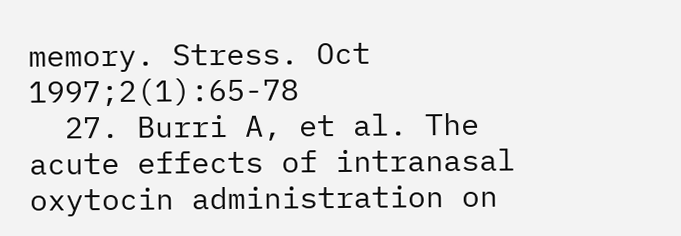memory. Stress. Oct 1997;2(1):65-78
  27. Burri A, et al. The acute effects of intranasal oxytocin administration on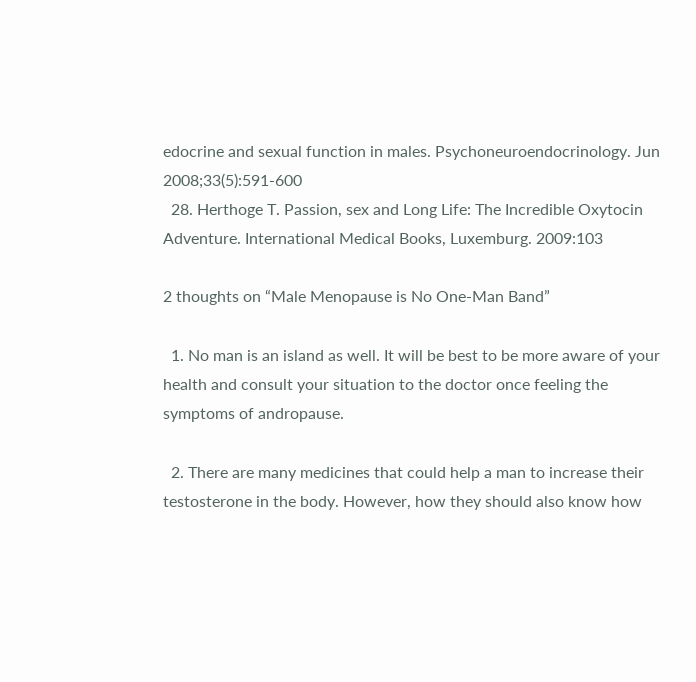edocrine and sexual function in males. Psychoneuroendocrinology. Jun 2008;33(5):591-600
  28. Herthoge T. Passion, sex and Long Life: The Incredible Oxytocin Adventure. International Medical Books, Luxemburg. 2009:103

2 thoughts on “Male Menopause is No One-Man Band”

  1. No man is an island as well. It will be best to be more aware of your health and consult your situation to the doctor once feeling the symptoms of andropause.

  2. There are many medicines that could help a man to increase their testosterone in the body. However, how they should also know how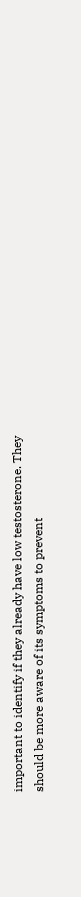important to identify if they already have low testosterone. They should be more aware of its symptoms to prevent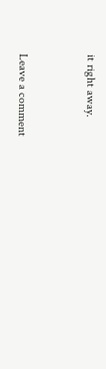it right away.


Leave a comment